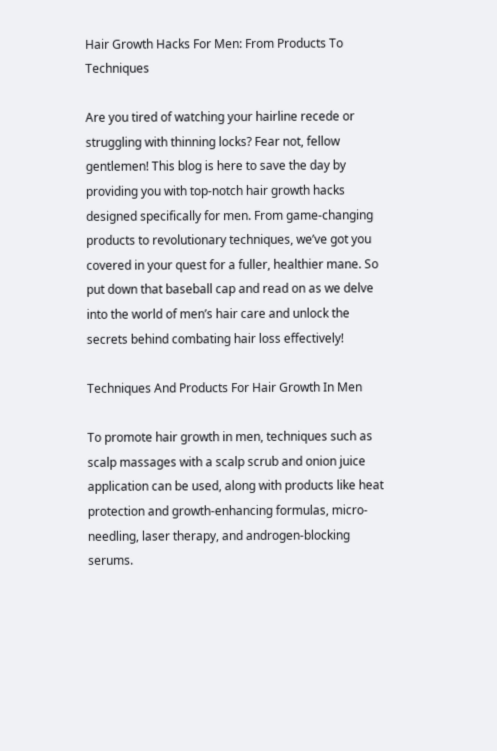Hair Growth Hacks For Men: From Products To Techniques

Are you tired of watching your hairline recede or struggling with thinning locks? Fear not, fellow gentlemen! This blog is here to save the day by providing you with top-notch hair growth hacks designed specifically for men. From game-changing products to revolutionary techniques, we’ve got you covered in your quest for a fuller, healthier mane. So put down that baseball cap and read on as we delve into the world of men’s hair care and unlock the secrets behind combating hair loss effectively!

Techniques And Products For Hair Growth In Men

To promote hair growth in men, techniques such as scalp massages with a scalp scrub and onion juice application can be used, along with products like heat protection and growth-enhancing formulas, micro-needling, laser therapy, and androgen-blocking serums.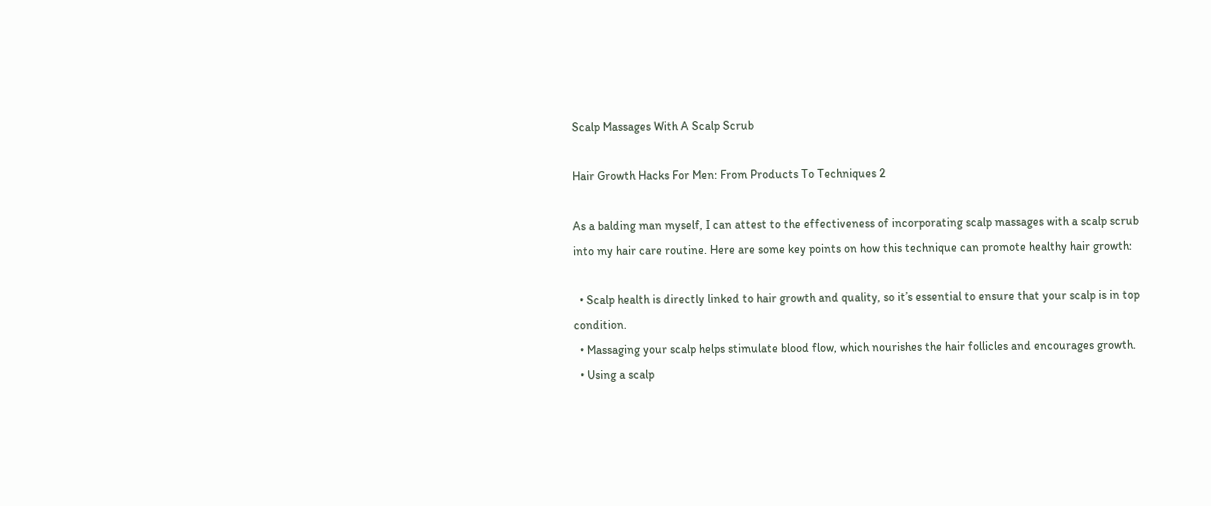Scalp Massages With A Scalp Scrub

Hair Growth Hacks For Men: From Products To Techniques 2

As a balding man myself, I can attest to the effectiveness of incorporating scalp massages with a scalp scrub into my hair care routine. Here are some key points on how this technique can promote healthy hair growth:

  • Scalp health is directly linked to hair growth and quality, so it’s essential to ensure that your scalp is in top condition.
  • Massaging your scalp helps stimulate blood flow, which nourishes the hair follicles and encourages growth.
  • Using a scalp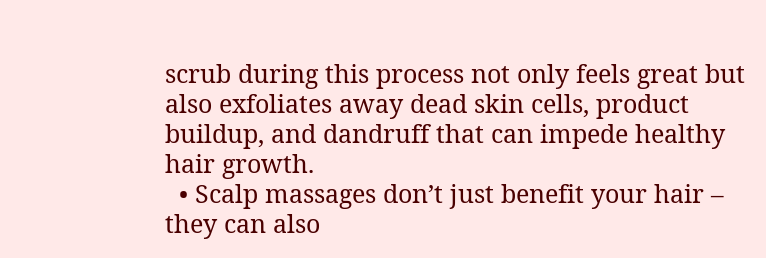scrub during this process not only feels great but also exfoliates away dead skin cells, product buildup, and dandruff that can impede healthy hair growth.
  • Scalp massages don’t just benefit your hair – they can also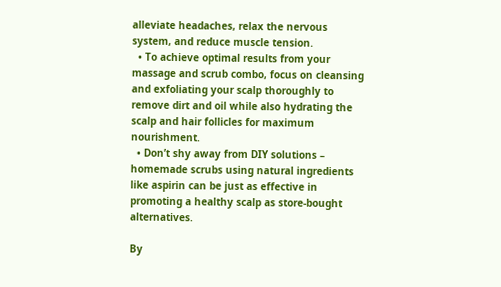alleviate headaches, relax the nervous system, and reduce muscle tension.
  • To achieve optimal results from your massage and scrub combo, focus on cleansing and exfoliating your scalp thoroughly to remove dirt and oil while also hydrating the scalp and hair follicles for maximum nourishment.
  • Don’t shy away from DIY solutions – homemade scrubs using natural ingredients like aspirin can be just as effective in promoting a healthy scalp as store-bought alternatives.

By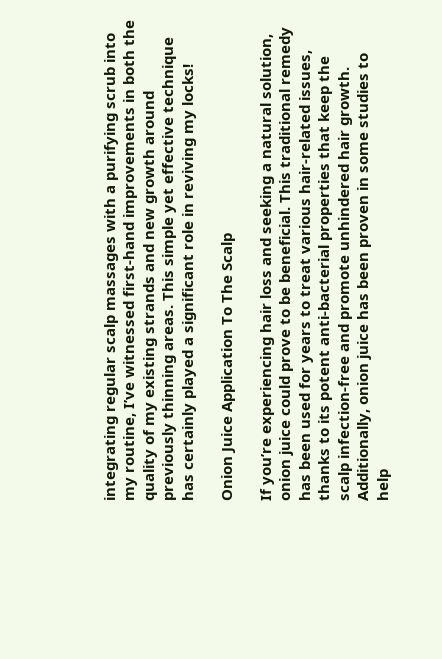integrating regular scalp massages with a purifying scrub into my routine, I’ve witnessed first-hand improvements in both the quality of my existing strands and new growth around previously thinning areas. This simple yet effective technique has certainly played a significant role in reviving my locks!

Onion Juice Application To The Scalp

If you’re experiencing hair loss and seeking a natural solution, onion juice could prove to be beneficial. This traditional remedy has been used for years to treat various hair-related issues, thanks to its potent anti-bacterial properties that keep the scalp infection-free and promote unhindered hair growth. Additionally, onion juice has been proven in some studies to help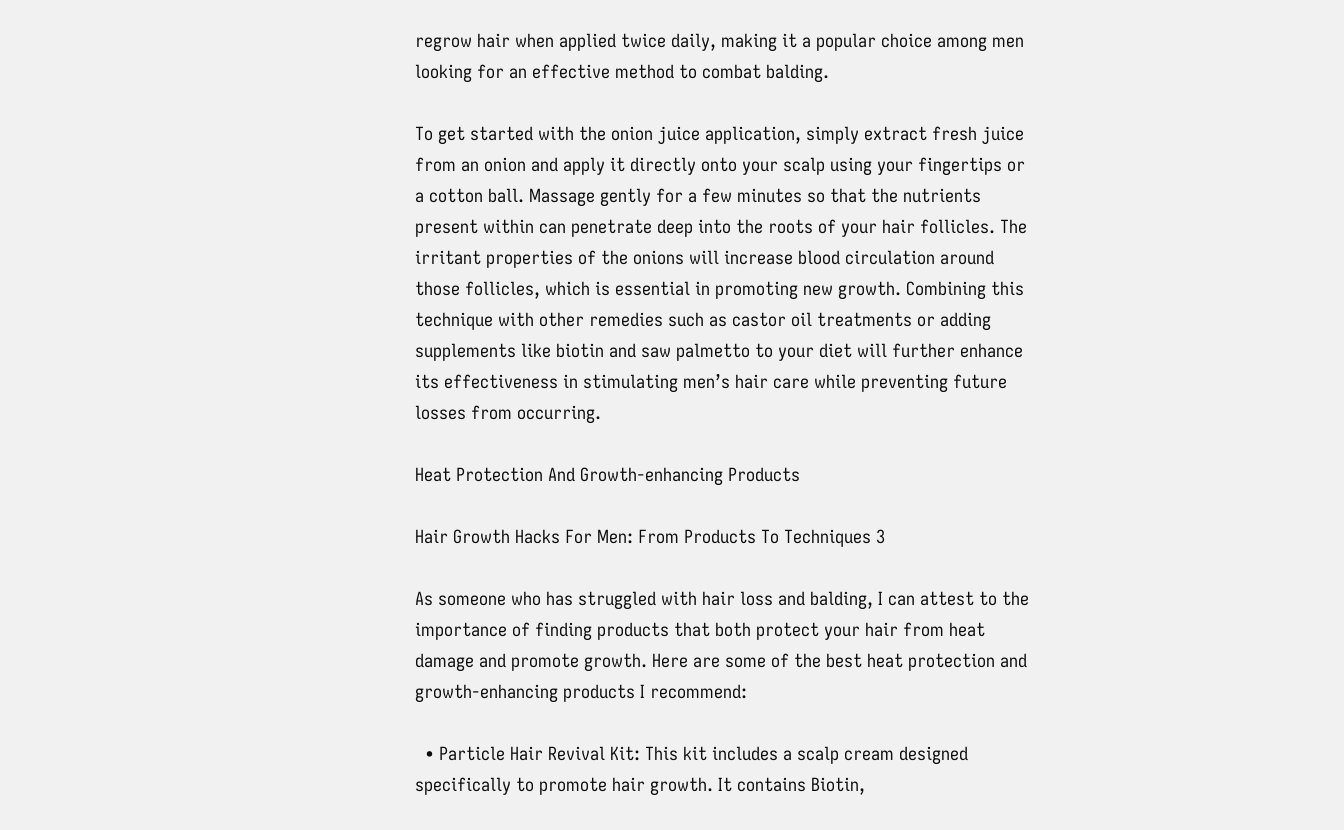regrow hair when applied twice daily, making it a popular choice among men looking for an effective method to combat balding.

To get started with the onion juice application, simply extract fresh juice from an onion and apply it directly onto your scalp using your fingertips or a cotton ball. Massage gently for a few minutes so that the nutrients present within can penetrate deep into the roots of your hair follicles. The irritant properties of the onions will increase blood circulation around those follicles, which is essential in promoting new growth. Combining this technique with other remedies such as castor oil treatments or adding supplements like biotin and saw palmetto to your diet will further enhance its effectiveness in stimulating men’s hair care while preventing future losses from occurring.

Heat Protection And Growth-enhancing Products

Hair Growth Hacks For Men: From Products To Techniques 3

As someone who has struggled with hair loss and balding, I can attest to the importance of finding products that both protect your hair from heat damage and promote growth. Here are some of the best heat protection and growth-enhancing products I recommend:

  • Particle Hair Revival Kit: This kit includes a scalp cream designed specifically to promote hair growth. It contains Biotin,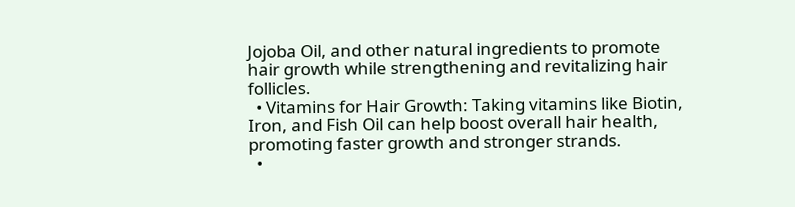Jojoba Oil, and other natural ingredients to promote hair growth while strengthening and revitalizing hair follicles.
  • Vitamins for Hair Growth: Taking vitamins like Biotin, Iron, and Fish Oil can help boost overall hair health, promoting faster growth and stronger strands.
  •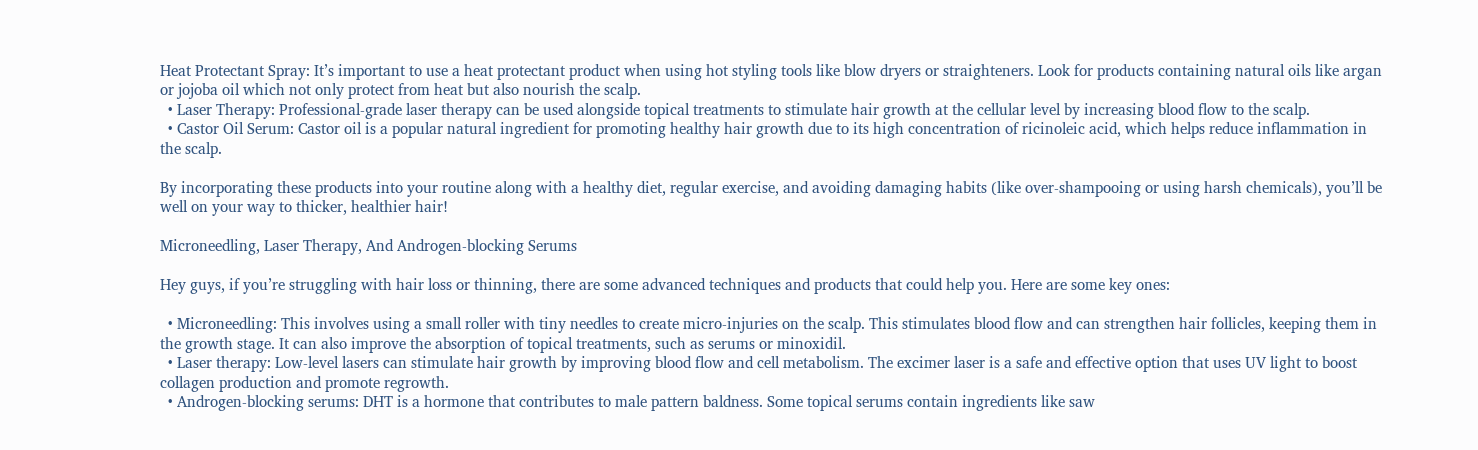Heat Protectant Spray: It’s important to use a heat protectant product when using hot styling tools like blow dryers or straighteners. Look for products containing natural oils like argan or jojoba oil which not only protect from heat but also nourish the scalp.
  • Laser Therapy: Professional-grade laser therapy can be used alongside topical treatments to stimulate hair growth at the cellular level by increasing blood flow to the scalp.
  • Castor Oil Serum: Castor oil is a popular natural ingredient for promoting healthy hair growth due to its high concentration of ricinoleic acid, which helps reduce inflammation in the scalp.

By incorporating these products into your routine along with a healthy diet, regular exercise, and avoiding damaging habits (like over-shampooing or using harsh chemicals), you’ll be well on your way to thicker, healthier hair!

Microneedling, Laser Therapy, And Androgen-blocking Serums

Hey guys, if you’re struggling with hair loss or thinning, there are some advanced techniques and products that could help you. Here are some key ones:

  • Microneedling: This involves using a small roller with tiny needles to create micro-injuries on the scalp. This stimulates blood flow and can strengthen hair follicles, keeping them in the growth stage. It can also improve the absorption of topical treatments, such as serums or minoxidil.
  • Laser therapy: Low-level lasers can stimulate hair growth by improving blood flow and cell metabolism. The excimer laser is a safe and effective option that uses UV light to boost collagen production and promote regrowth.
  • Androgen-blocking serums: DHT is a hormone that contributes to male pattern baldness. Some topical serums contain ingredients like saw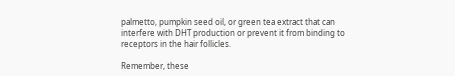palmetto, pumpkin seed oil, or green tea extract that can interfere with DHT production or prevent it from binding to receptors in the hair follicles.

Remember, these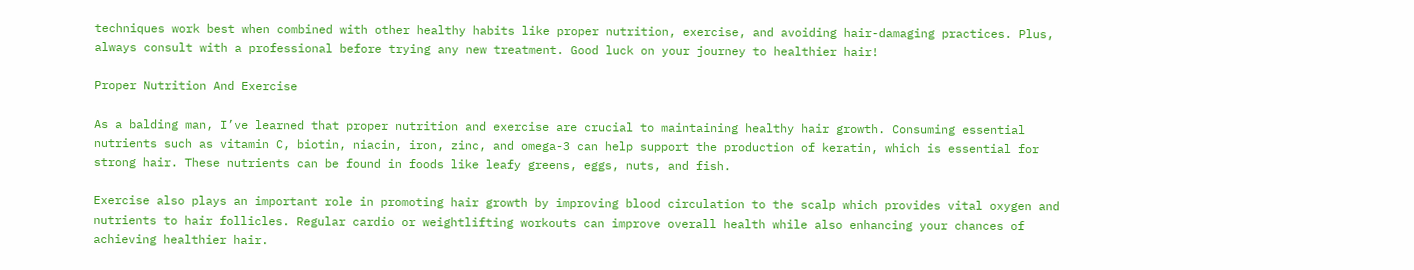techniques work best when combined with other healthy habits like proper nutrition, exercise, and avoiding hair-damaging practices. Plus, always consult with a professional before trying any new treatment. Good luck on your journey to healthier hair!

Proper Nutrition And Exercise

As a balding man, I’ve learned that proper nutrition and exercise are crucial to maintaining healthy hair growth. Consuming essential nutrients such as vitamin C, biotin, niacin, iron, zinc, and omega-3 can help support the production of keratin, which is essential for strong hair. These nutrients can be found in foods like leafy greens, eggs, nuts, and fish.

Exercise also plays an important role in promoting hair growth by improving blood circulation to the scalp which provides vital oxygen and nutrients to hair follicles. Regular cardio or weightlifting workouts can improve overall health while also enhancing your chances of achieving healthier hair.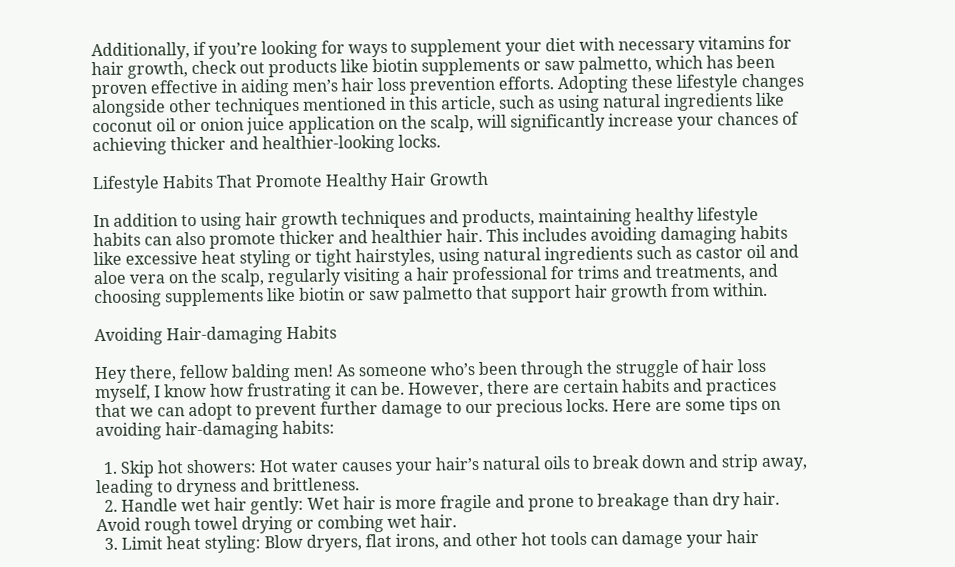Additionally, if you’re looking for ways to supplement your diet with necessary vitamins for hair growth, check out products like biotin supplements or saw palmetto, which has been proven effective in aiding men’s hair loss prevention efforts. Adopting these lifestyle changes alongside other techniques mentioned in this article, such as using natural ingredients like coconut oil or onion juice application on the scalp, will significantly increase your chances of achieving thicker and healthier-looking locks.

Lifestyle Habits That Promote Healthy Hair Growth

In addition to using hair growth techniques and products, maintaining healthy lifestyle habits can also promote thicker and healthier hair. This includes avoiding damaging habits like excessive heat styling or tight hairstyles, using natural ingredients such as castor oil and aloe vera on the scalp, regularly visiting a hair professional for trims and treatments, and choosing supplements like biotin or saw palmetto that support hair growth from within.

Avoiding Hair-damaging Habits

Hey there, fellow balding men! As someone who’s been through the struggle of hair loss myself, I know how frustrating it can be. However, there are certain habits and practices that we can adopt to prevent further damage to our precious locks. Here are some tips on avoiding hair-damaging habits:

  1. Skip hot showers: Hot water causes your hair’s natural oils to break down and strip away, leading to dryness and brittleness.
  2. Handle wet hair gently: Wet hair is more fragile and prone to breakage than dry hair. Avoid rough towel drying or combing wet hair.
  3. Limit heat styling: Blow dryers, flat irons, and other hot tools can damage your hair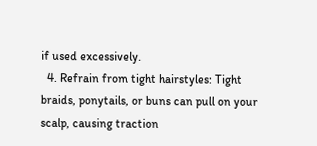if used excessively.
  4. Refrain from tight hairstyles: Tight braids, ponytails, or buns can pull on your scalp, causing traction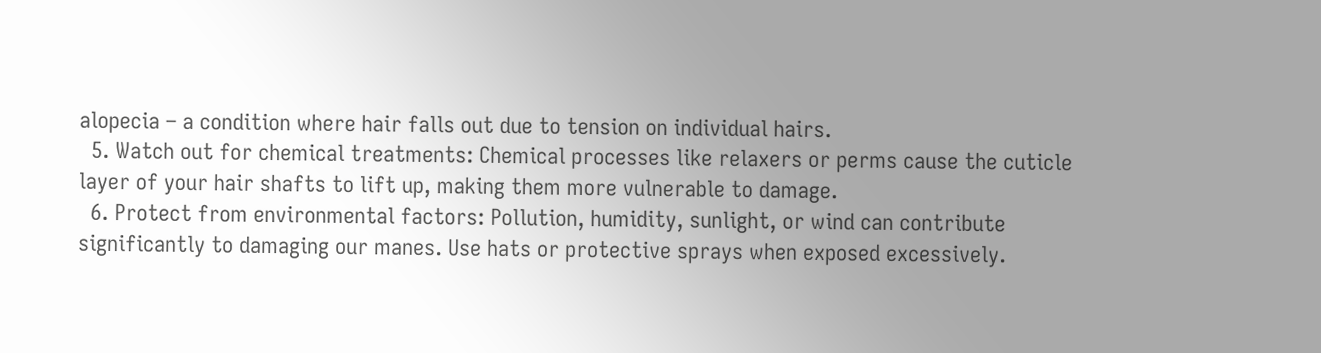alopecia – a condition where hair falls out due to tension on individual hairs.
  5. Watch out for chemical treatments: Chemical processes like relaxers or perms cause the cuticle layer of your hair shafts to lift up, making them more vulnerable to damage.
  6. Protect from environmental factors: Pollution, humidity, sunlight, or wind can contribute significantly to damaging our manes. Use hats or protective sprays when exposed excessively.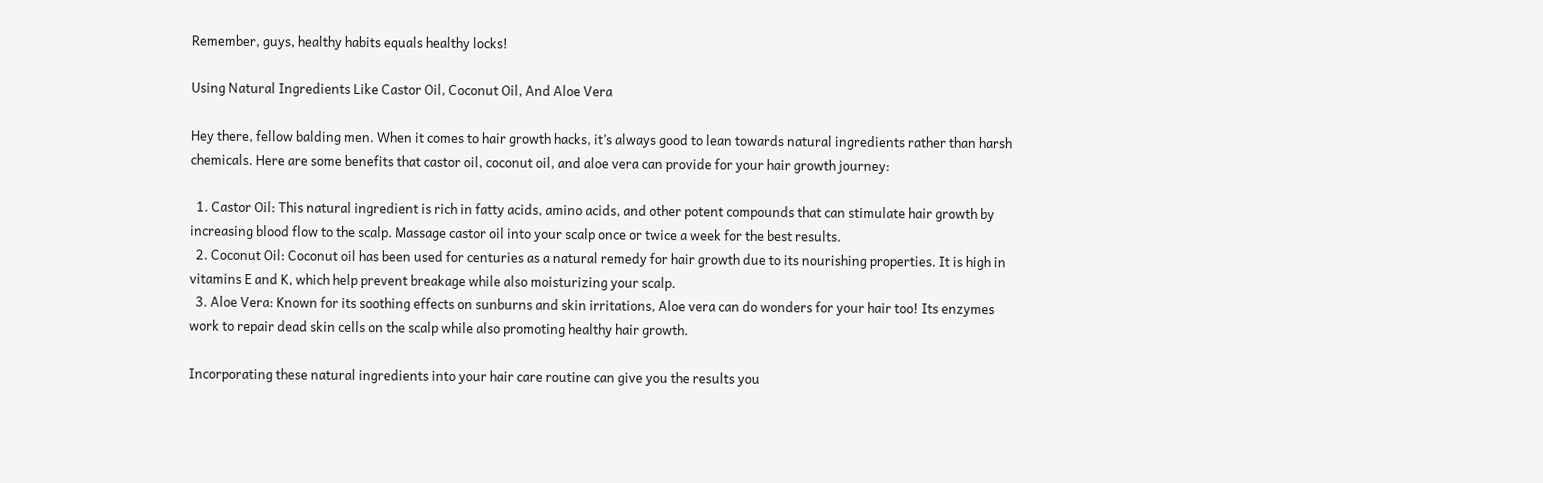Remember, guys, healthy habits equals healthy locks!

Using Natural Ingredients Like Castor Oil, Coconut Oil, And Aloe Vera

Hey there, fellow balding men. When it comes to hair growth hacks, it’s always good to lean towards natural ingredients rather than harsh chemicals. Here are some benefits that castor oil, coconut oil, and aloe vera can provide for your hair growth journey:

  1. Castor Oil: This natural ingredient is rich in fatty acids, amino acids, and other potent compounds that can stimulate hair growth by increasing blood flow to the scalp. Massage castor oil into your scalp once or twice a week for the best results.
  2. Coconut Oil: Coconut oil has been used for centuries as a natural remedy for hair growth due to its nourishing properties. It is high in vitamins E and K, which help prevent breakage while also moisturizing your scalp.
  3. Aloe Vera: Known for its soothing effects on sunburns and skin irritations, Aloe vera can do wonders for your hair too! Its enzymes work to repair dead skin cells on the scalp while also promoting healthy hair growth.

Incorporating these natural ingredients into your hair care routine can give you the results you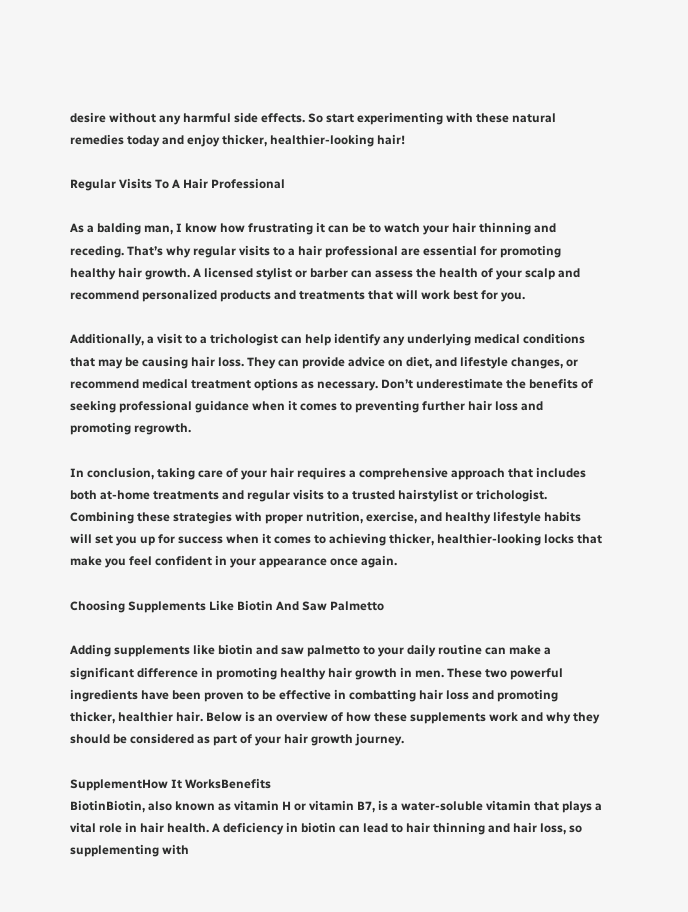desire without any harmful side effects. So start experimenting with these natural remedies today and enjoy thicker, healthier-looking hair!

Regular Visits To A Hair Professional

As a balding man, I know how frustrating it can be to watch your hair thinning and receding. That’s why regular visits to a hair professional are essential for promoting healthy hair growth. A licensed stylist or barber can assess the health of your scalp and recommend personalized products and treatments that will work best for you.

Additionally, a visit to a trichologist can help identify any underlying medical conditions that may be causing hair loss. They can provide advice on diet, and lifestyle changes, or recommend medical treatment options as necessary. Don’t underestimate the benefits of seeking professional guidance when it comes to preventing further hair loss and promoting regrowth.

In conclusion, taking care of your hair requires a comprehensive approach that includes both at-home treatments and regular visits to a trusted hairstylist or trichologist. Combining these strategies with proper nutrition, exercise, and healthy lifestyle habits will set you up for success when it comes to achieving thicker, healthier-looking locks that make you feel confident in your appearance once again.

Choosing Supplements Like Biotin And Saw Palmetto

Adding supplements like biotin and saw palmetto to your daily routine can make a significant difference in promoting healthy hair growth in men. These two powerful ingredients have been proven to be effective in combatting hair loss and promoting thicker, healthier hair. Below is an overview of how these supplements work and why they should be considered as part of your hair growth journey.

SupplementHow It WorksBenefits
BiotinBiotin, also known as vitamin H or vitamin B7, is a water-soluble vitamin that plays a vital role in hair health. A deficiency in biotin can lead to hair thinning and hair loss, so supplementing with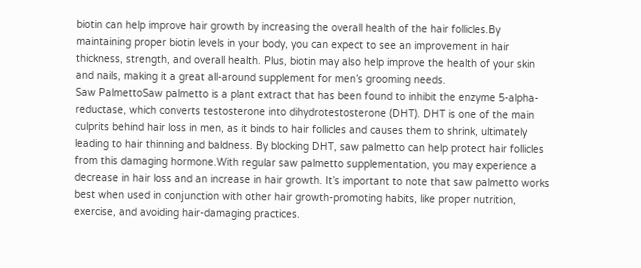biotin can help improve hair growth by increasing the overall health of the hair follicles.By maintaining proper biotin levels in your body, you can expect to see an improvement in hair thickness, strength, and overall health. Plus, biotin may also help improve the health of your skin and nails, making it a great all-around supplement for men’s grooming needs.
Saw PalmettoSaw palmetto is a plant extract that has been found to inhibit the enzyme 5-alpha-reductase, which converts testosterone into dihydrotestosterone (DHT). DHT is one of the main culprits behind hair loss in men, as it binds to hair follicles and causes them to shrink, ultimately leading to hair thinning and baldness. By blocking DHT, saw palmetto can help protect hair follicles from this damaging hormone.With regular saw palmetto supplementation, you may experience a decrease in hair loss and an increase in hair growth. It’s important to note that saw palmetto works best when used in conjunction with other hair growth-promoting habits, like proper nutrition, exercise, and avoiding hair-damaging practices.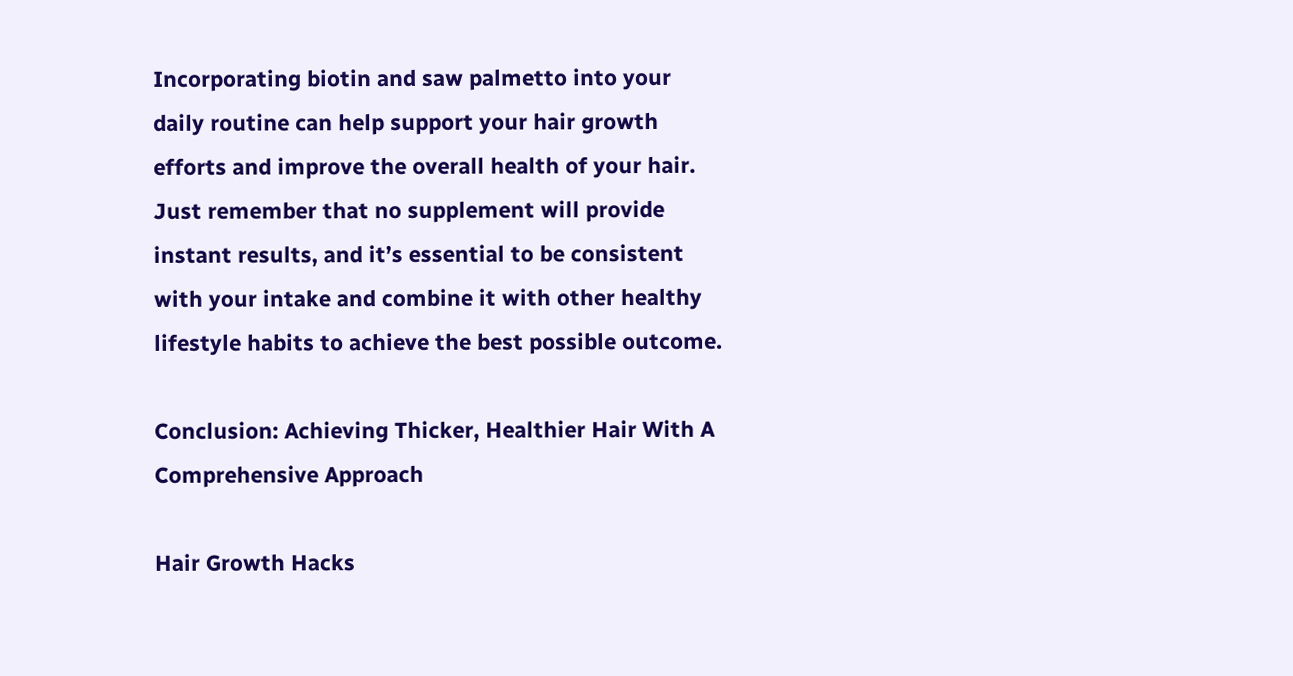Incorporating biotin and saw palmetto into your daily routine can help support your hair growth efforts and improve the overall health of your hair. Just remember that no supplement will provide instant results, and it’s essential to be consistent with your intake and combine it with other healthy lifestyle habits to achieve the best possible outcome.

Conclusion: Achieving Thicker, Healthier Hair With A Comprehensive Approach

Hair Growth Hacks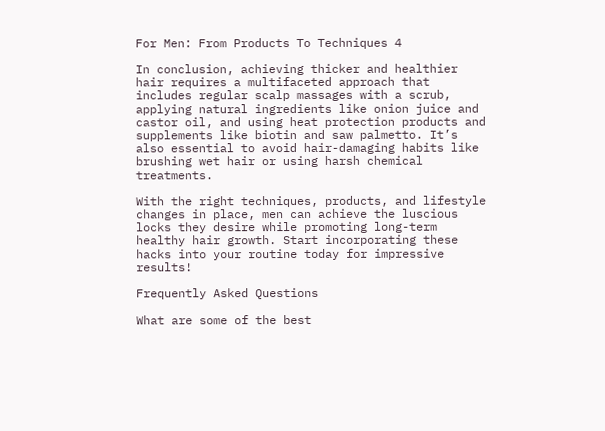For Men: From Products To Techniques 4

In conclusion, achieving thicker and healthier hair requires a multifaceted approach that includes regular scalp massages with a scrub, applying natural ingredients like onion juice and castor oil, and using heat protection products and supplements like biotin and saw palmetto. It’s also essential to avoid hair-damaging habits like brushing wet hair or using harsh chemical treatments.

With the right techniques, products, and lifestyle changes in place, men can achieve the luscious locks they desire while promoting long-term healthy hair growth. Start incorporating these hacks into your routine today for impressive results!

Frequently Asked Questions

What are some of the best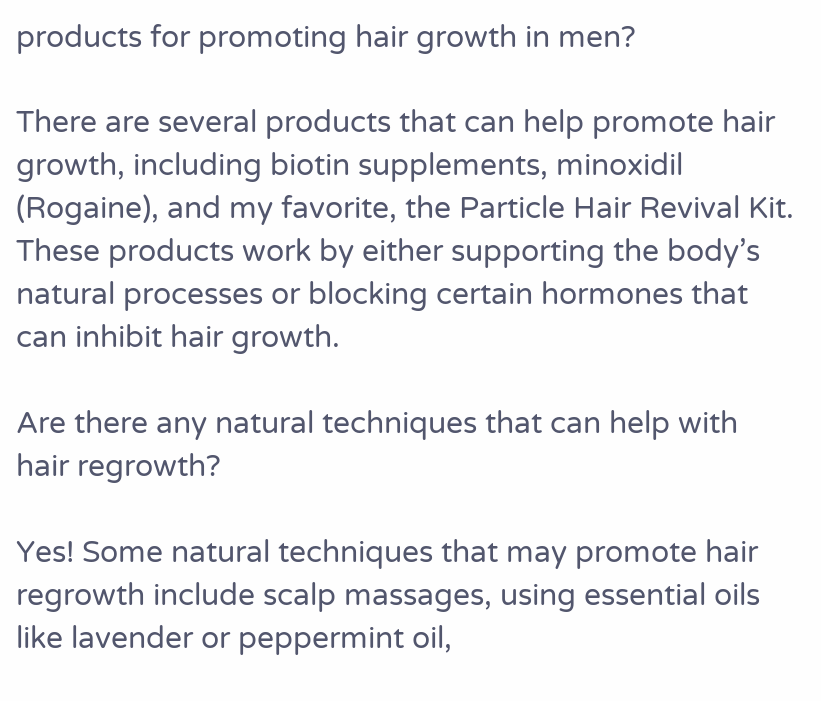products for promoting hair growth in men?

There are several products that can help promote hair growth, including biotin supplements, minoxidil (Rogaine), and my favorite, the Particle Hair Revival Kit. These products work by either supporting the body’s natural processes or blocking certain hormones that can inhibit hair growth.

Are there any natural techniques that can help with hair regrowth?

Yes! Some natural techniques that may promote hair regrowth include scalp massages, using essential oils like lavender or peppermint oil,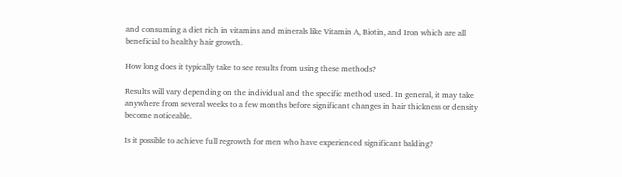and consuming a diet rich in vitamins and minerals like Vitamin A, Biotin, and Iron which are all beneficial to healthy hair growth.

How long does it typically take to see results from using these methods?

Results will vary depending on the individual and the specific method used. In general, it may take anywhere from several weeks to a few months before significant changes in hair thickness or density become noticeable.

Is it possible to achieve full regrowth for men who have experienced significant balding?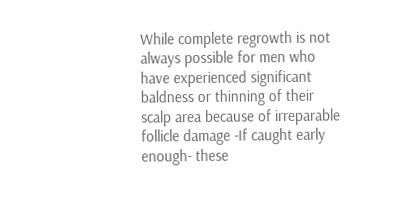While complete regrowth is not always possible for men who have experienced significant baldness or thinning of their scalp area because of irreparable follicle damage -If caught early enough- these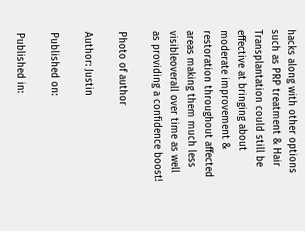hacks along with other options such as PRP treatment & Hair Transplantation could still be effective at bringing about moderate improvement & restoration throughout affected areas making them much less visibleoverall over time as well as providing a confidence boost!

Photo of author

Author: Justin

Published on:

Published in: